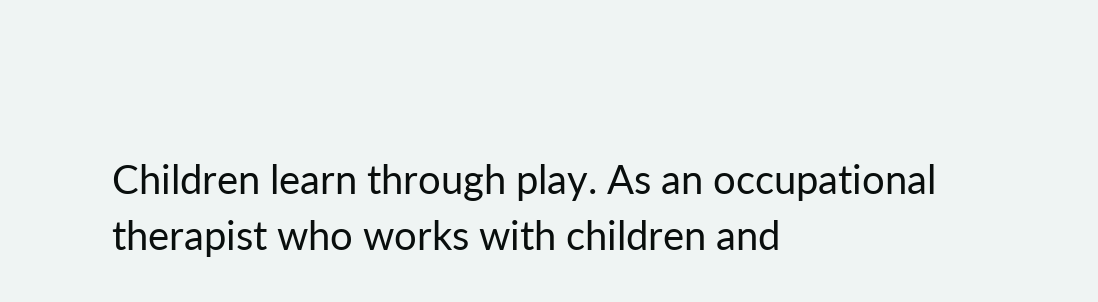Children learn through play. As an occupational therapist who works with children and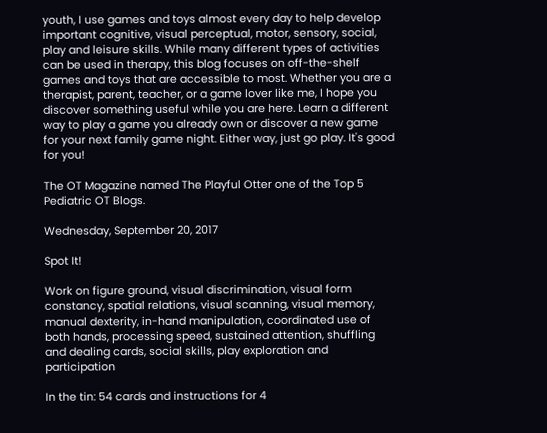youth, I use games and toys almost every day to help develop important cognitive, visual perceptual, motor, sensory, social, play and leisure skills. While many different types of activities can be used in therapy, this blog focuses on off-the-shelf games and toys that are accessible to most. Whether you are a therapist, parent, teacher, or a game lover like me, I hope you discover something useful while you are here. Learn a different way to play a game you already own or discover a new game for your next family game night. Either way, just go play. It's good for you!

The OT Magazine named The Playful Otter one of the Top 5 Pediatric OT Blogs.

Wednesday, September 20, 2017

Spot It!

Work on figure ground, visual discrimination, visual form constancy, spatial relations, visual scanning, visual memory, manual dexterity, in-hand manipulation, coordinated use of both hands, processing speed, sustained attention, shuffling and dealing cards, social skills, play exploration and participation

In the tin: 54 cards and instructions for 4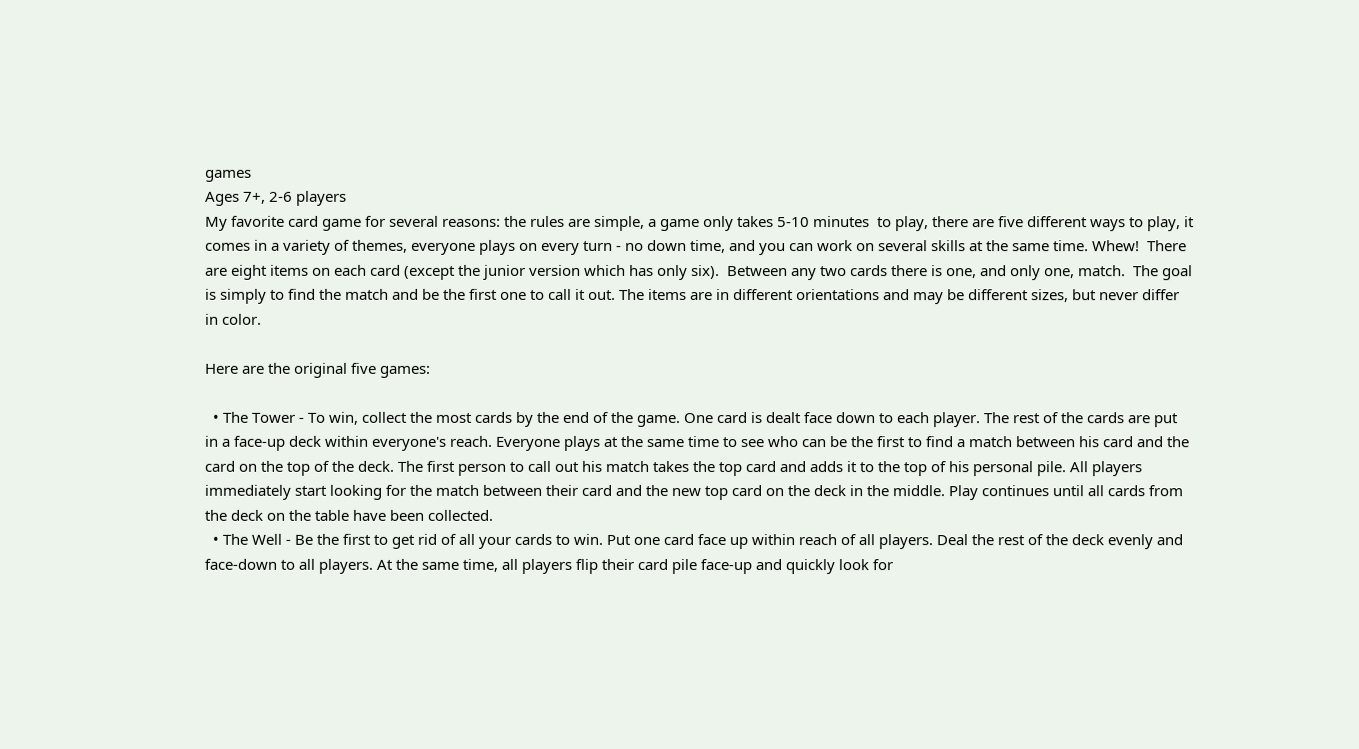games
Ages 7+, 2-6 players
My favorite card game for several reasons: the rules are simple, a game only takes 5-10 minutes  to play, there are five different ways to play, it comes in a variety of themes, everyone plays on every turn - no down time, and you can work on several skills at the same time. Whew!  There are eight items on each card (except the junior version which has only six).  Between any two cards there is one, and only one, match.  The goal is simply to find the match and be the first one to call it out. The items are in different orientations and may be different sizes, but never differ in color.

Here are the original five games:

  • The Tower - To win, collect the most cards by the end of the game. One card is dealt face down to each player. The rest of the cards are put in a face-up deck within everyone's reach. Everyone plays at the same time to see who can be the first to find a match between his card and the card on the top of the deck. The first person to call out his match takes the top card and adds it to the top of his personal pile. All players immediately start looking for the match between their card and the new top card on the deck in the middle. Play continues until all cards from the deck on the table have been collected.
  • The Well - Be the first to get rid of all your cards to win. Put one card face up within reach of all players. Deal the rest of the deck evenly and face-down to all players. At the same time, all players flip their card pile face-up and quickly look for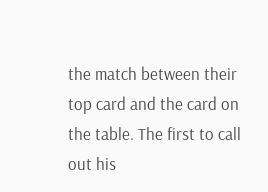the match between their top card and the card on the table. The first to call out his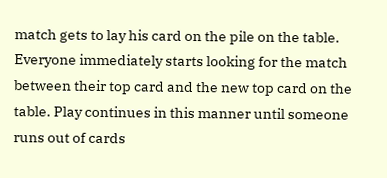match gets to lay his card on the pile on the table. Everyone immediately starts looking for the match between their top card and the new top card on the table. Play continues in this manner until someone runs out of cards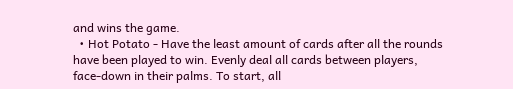and wins the game.
  • Hot Potato - Have the least amount of cards after all the rounds have been played to win. Evenly deal all cards between players, face-down in their palms. To start, all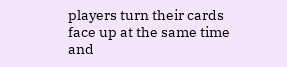players turn their cards face up at the same time and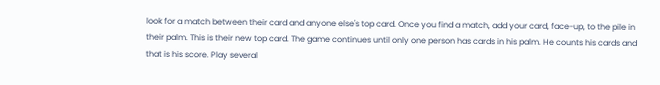look for a match between their card and anyone else's top card. Once you find a match, add your card, face-up, to the pile in their palm. This is their new top card. The game continues until only one person has cards in his palm. He counts his cards and that is his score. Play several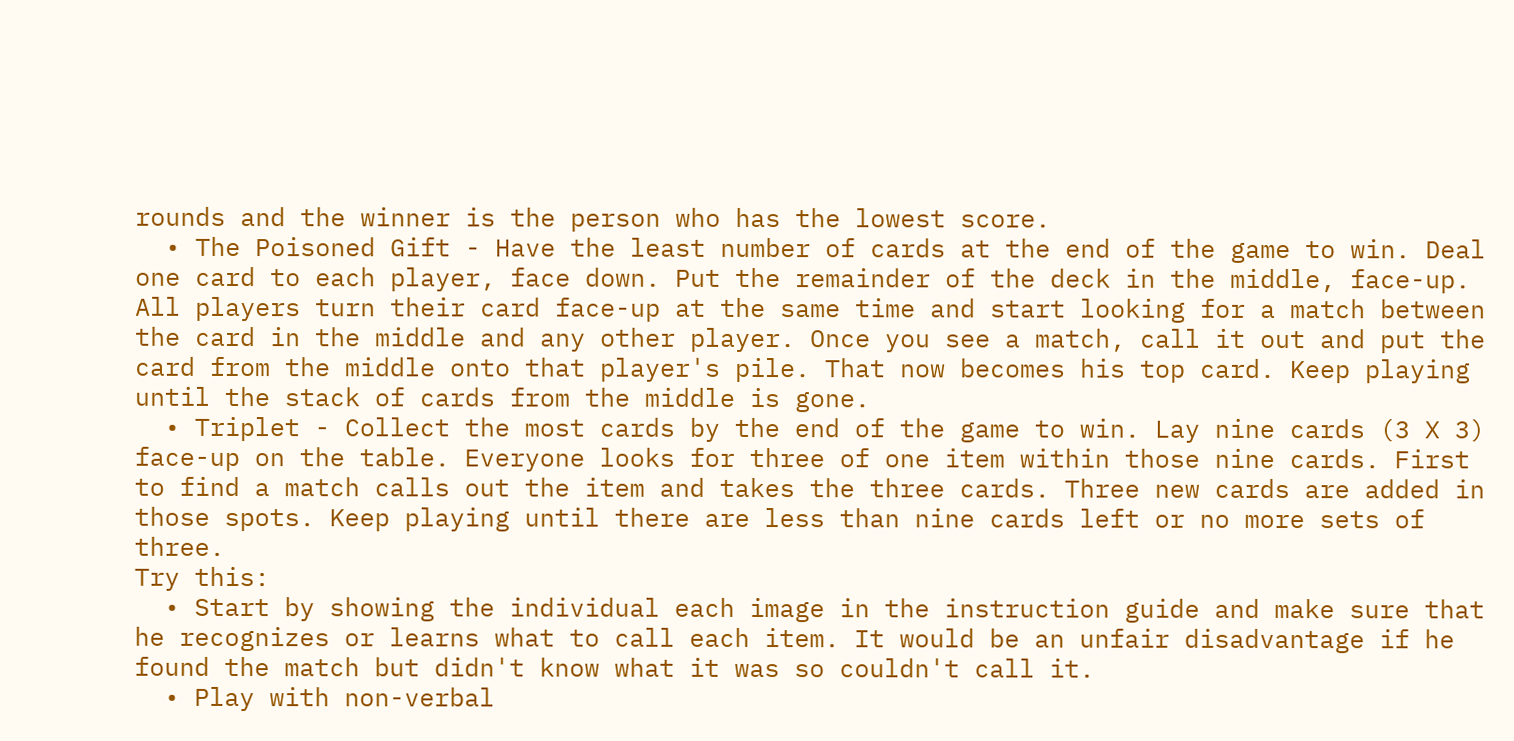rounds and the winner is the person who has the lowest score.
  • The Poisoned Gift - Have the least number of cards at the end of the game to win. Deal one card to each player, face down. Put the remainder of the deck in the middle, face-up. All players turn their card face-up at the same time and start looking for a match between the card in the middle and any other player. Once you see a match, call it out and put the card from the middle onto that player's pile. That now becomes his top card. Keep playing until the stack of cards from the middle is gone.
  • Triplet - Collect the most cards by the end of the game to win. Lay nine cards (3 X 3) face-up on the table. Everyone looks for three of one item within those nine cards. First to find a match calls out the item and takes the three cards. Three new cards are added in those spots. Keep playing until there are less than nine cards left or no more sets of three.
Try this:
  • Start by showing the individual each image in the instruction guide and make sure that he recognizes or learns what to call each item. It would be an unfair disadvantage if he found the match but didn't know what it was so couldn't call it.
  • Play with non-verbal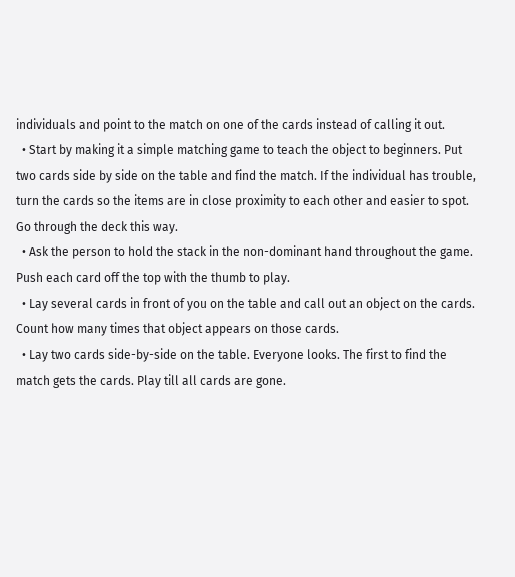individuals and point to the match on one of the cards instead of calling it out.
  • Start by making it a simple matching game to teach the object to beginners. Put two cards side by side on the table and find the match. If the individual has trouble, turn the cards so the items are in close proximity to each other and easier to spot. Go through the deck this way.
  • Ask the person to hold the stack in the non-dominant hand throughout the game. Push each card off the top with the thumb to play.
  • Lay several cards in front of you on the table and call out an object on the cards. Count how many times that object appears on those cards.
  • Lay two cards side-by-side on the table. Everyone looks. The first to find the match gets the cards. Play till all cards are gone.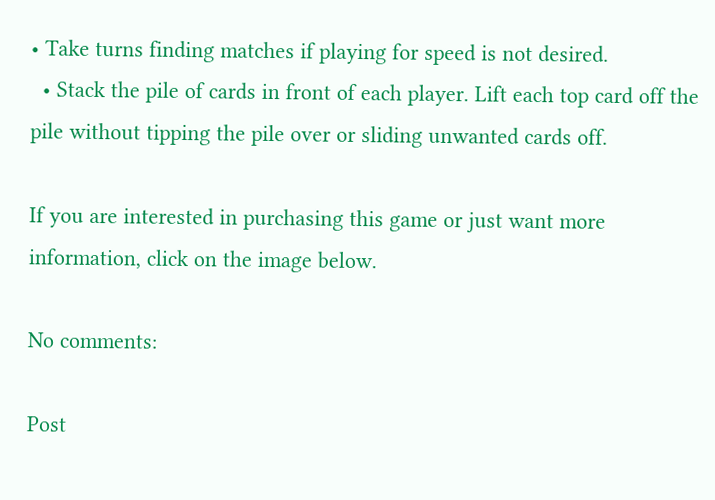• Take turns finding matches if playing for speed is not desired.
  • Stack the pile of cards in front of each player. Lift each top card off the pile without tipping the pile over or sliding unwanted cards off.

If you are interested in purchasing this game or just want more information, click on the image below.

No comments:

Post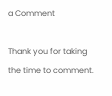a Comment

Thank you for taking the time to comment.